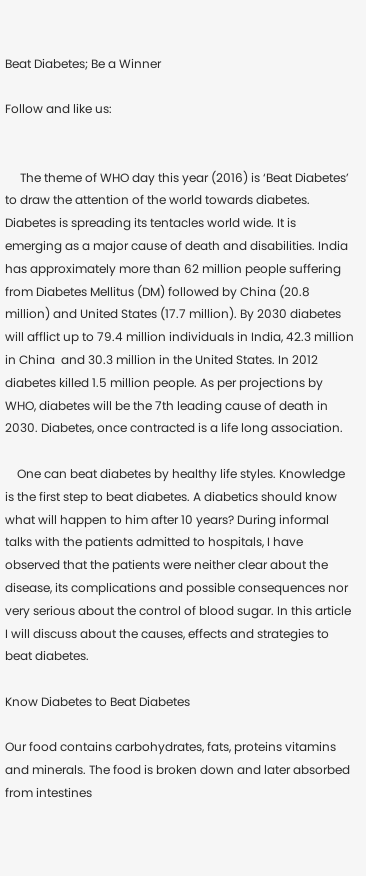Beat Diabetes; Be a Winner

Follow and like us:


     The theme of WHO day this year (2016) is ‘Beat Diabetes’  to draw the attention of the world towards diabetes. Diabetes is spreading its tentacles world wide. It is emerging as a major cause of death and disabilities. India has approximately more than 62 million people suffering from Diabetes Mellitus (DM) followed by China (20.8 million) and United States (17.7 million). By 2030 diabetes will afflict up to 79.4 million individuals in India, 42.3 million in China  and 30.3 million in the United States. In 2012 diabetes killed 1.5 million people. As per projections by WHO, diabetes will be the 7th leading cause of death in 2030. Diabetes, once contracted is a life long association.

    One can beat diabetes by healthy life styles. Knowledge is the first step to beat diabetes. A diabetics should know what will happen to him after 10 years? During informal talks with the patients admitted to hospitals, I have observed that the patients were neither clear about the disease, its complications and possible consequences nor very serious about the control of blood sugar. In this article I will discuss about the causes, effects and strategies to beat diabetes.

Know Diabetes to Beat Diabetes

Our food contains carbohydrates, fats, proteins vitamins and minerals. The food is broken down and later absorbed from intestines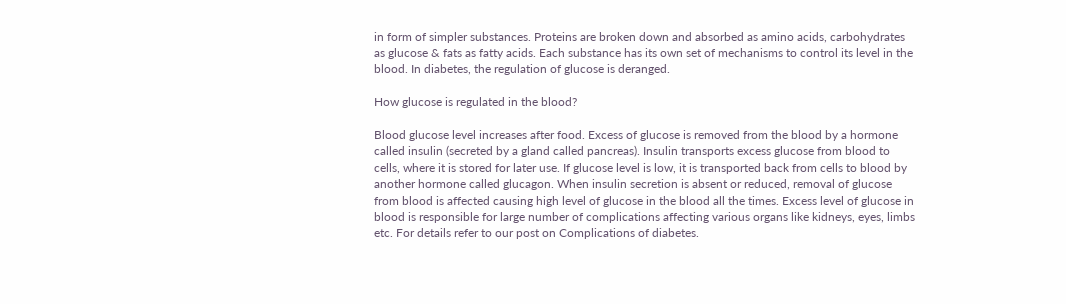in form of simpler substances. Proteins are broken down and absorbed as amino acids, carbohydrates as glucose & fats as fatty acids. Each substance has its own set of mechanisms to control its level in the blood. In diabetes, the regulation of glucose is deranged.

How glucose is regulated in the blood?

Blood glucose level increases after food. Excess of glucose is removed from the blood by a hormone called insulin (secreted by a gland called pancreas). Insulin transports excess glucose from blood to cells, where it is stored for later use. If glucose level is low, it is transported back from cells to blood by another hormone called glucagon. When insulin secretion is absent or reduced, removal of glucose from blood is affected causing high level of glucose in the blood all the times. Excess level of glucose in blood is responsible for large number of complications affecting various organs like kidneys, eyes, limbs etc. For details refer to our post on Complications of diabetes.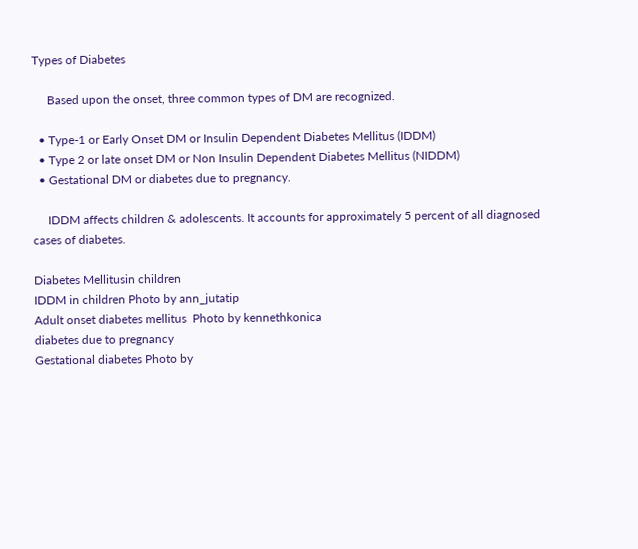Types of Diabetes

     Based upon the onset, three common types of DM are recognized.

  • Type-1 or Early Onset DM or Insulin Dependent Diabetes Mellitus (IDDM)
  • Type 2 or late onset DM or Non Insulin Dependent Diabetes Mellitus (NIDDM)
  • Gestational DM or diabetes due to pregnancy.

     IDDM affects children & adolescents. It accounts for approximately 5 percent of all diagnosed cases of diabetes.

Diabetes Mellitusin children
IDDM in children Photo by ann_jutatip
Adult onset diabetes mellitus  Photo by kennethkonica
diabetes due to pregnancy
Gestational diabetes Photo by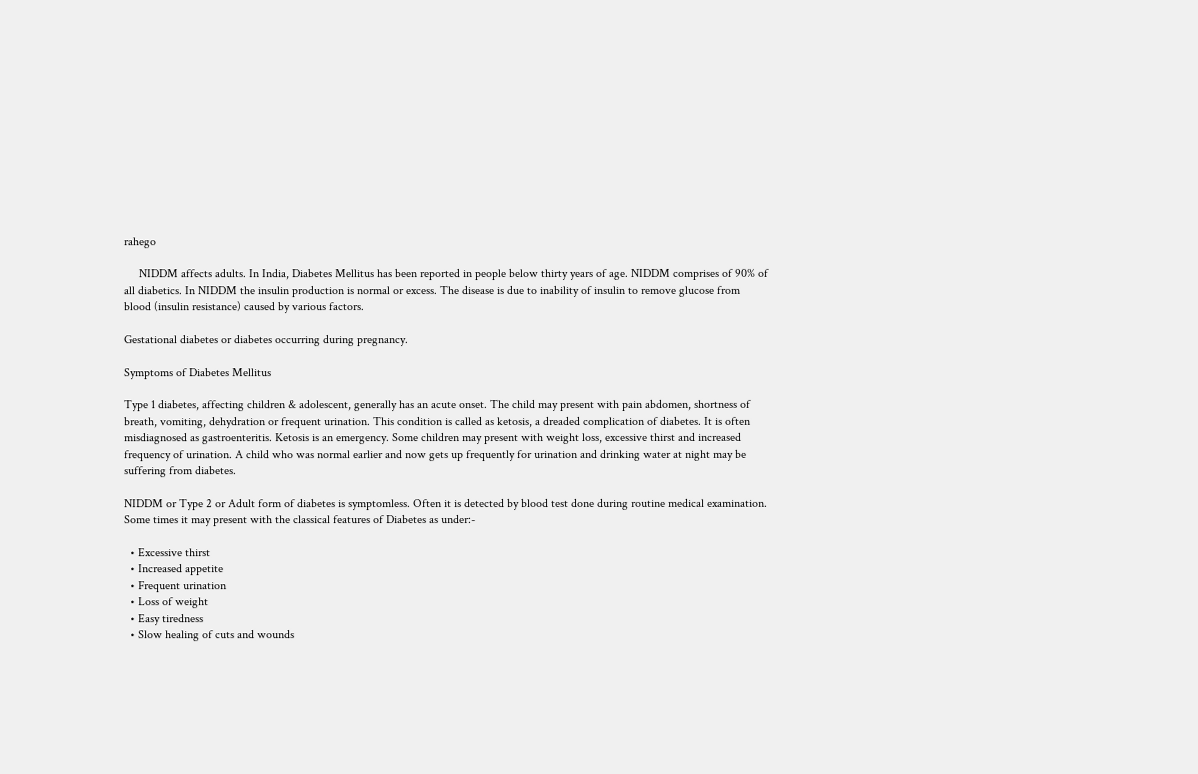rahego

     NIDDM affects adults. In India, Diabetes Mellitus has been reported in people below thirty years of age. NIDDM comprises of 90% of all diabetics. In NIDDM the insulin production is normal or excess. The disease is due to inability of insulin to remove glucose from blood (insulin resistance) caused by various factors.

Gestational diabetes or diabetes occurring during pregnancy.

Symptoms of Diabetes Mellitus

Type 1 diabetes, affecting children & adolescent, generally has an acute onset. The child may present with pain abdomen, shortness of breath, vomiting, dehydration or frequent urination. This condition is called as ketosis, a dreaded complication of diabetes. It is often misdiagnosed as gastroenteritis. Ketosis is an emergency. Some children may present with weight loss, excessive thirst and increased frequency of urination. A child who was normal earlier and now gets up frequently for urination and drinking water at night may be suffering from diabetes.

NIDDM or Type 2 or Adult form of diabetes is symptomless. Often it is detected by blood test done during routine medical examination. Some times it may present with the classical features of Diabetes as under:-

  • Excessive thirst
  • Increased appetite
  • Frequent urination
  • Loss of weight
  • Easy tiredness
  • Slow healing of cuts and wounds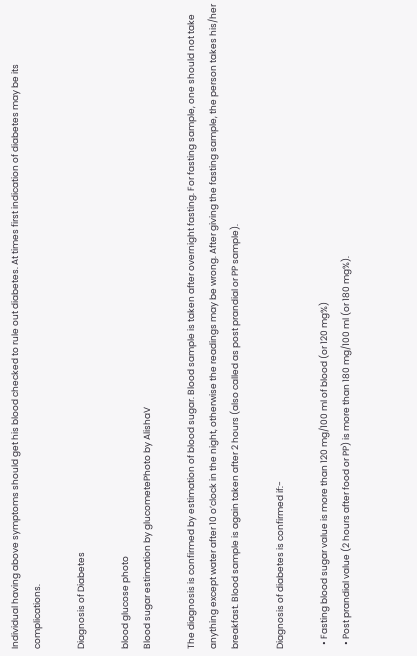Individual having above symptoms should get his blood checked to rule out diabetes. At times first indication of diabetes may be its complications.

Diagnosis of Diabetes

blood glucose photo
Blood sugar estimation by glucometePhoto by AlishaV

The diagnosis is confirmed by estimation of blood sugar. Blood sample is taken after overnight fasting. For fasting sample, one should not take anything except water after 10 o’clock in the night, otherwise the readings may be wrong. After giving the fasting sample, the person takes his/her breakfast. Blood sample is again taken after 2 hours (also called as post prandial or PP sample).

Diagnosis of diabetes is confirmed if:-

  • Fasting blood sugar value is more than 120 mg/100 ml of blood (or 120 mg%)
  • Post prandial value (2 hours after food or PP) is more than 180 mg/100 ml (or 180 mg%).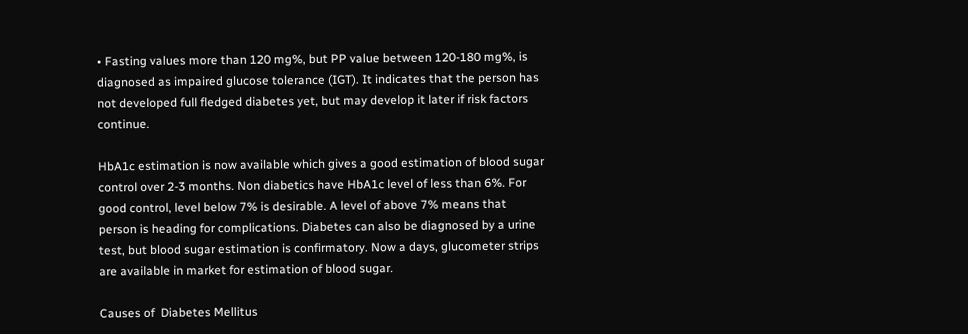• Fasting values more than 120 mg%, but PP value between 120-180 mg%, is diagnosed as impaired glucose tolerance (IGT). It indicates that the person has not developed full fledged diabetes yet, but may develop it later if risk factors continue.

HbA1c estimation is now available which gives a good estimation of blood sugar control over 2-3 months. Non diabetics have HbA1c level of less than 6%. For good control, level below 7% is desirable. A level of above 7% means that person is heading for complications. Diabetes can also be diagnosed by a urine test, but blood sugar estimation is confirmatory. Now a days, glucometer strips are available in market for estimation of blood sugar.

Causes of  Diabetes Mellitus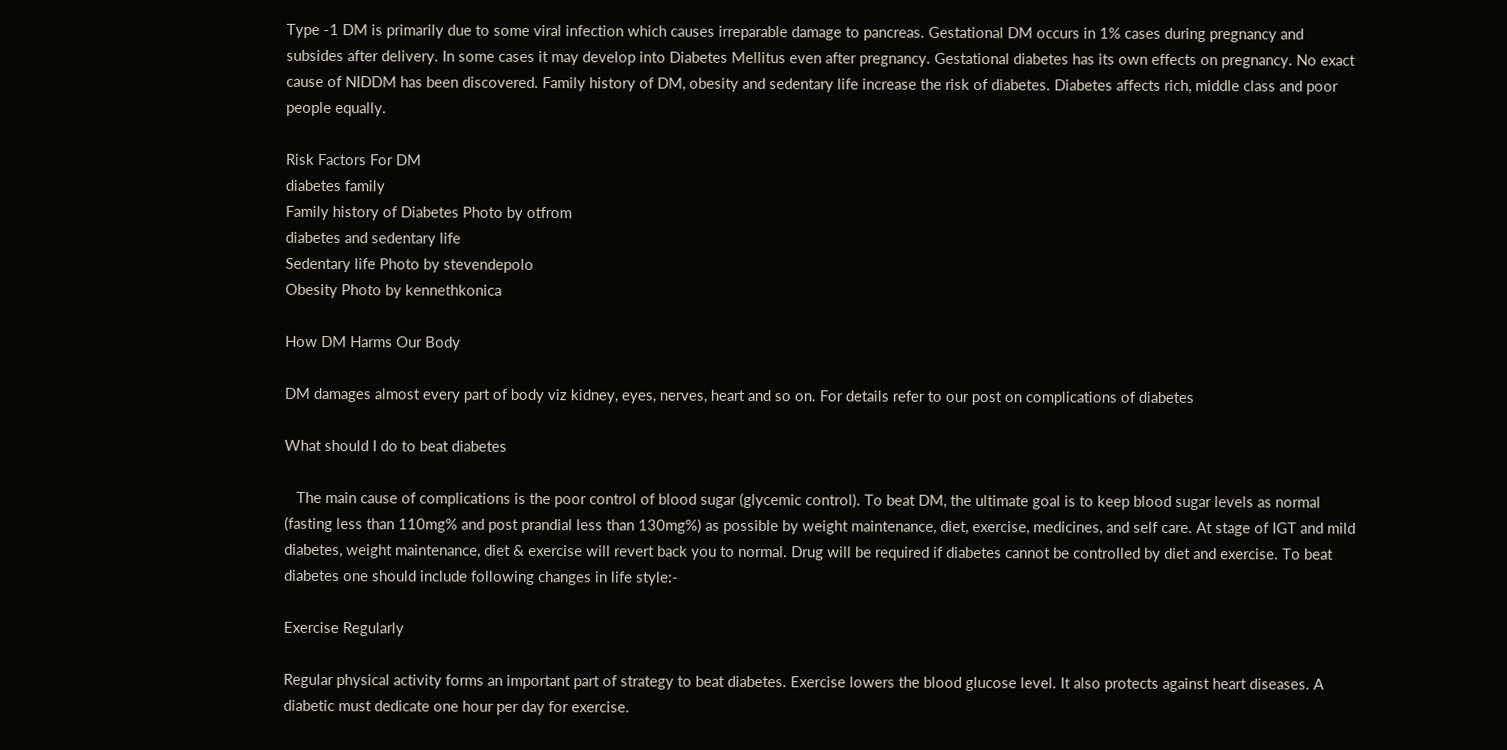Type -1 DM is primarily due to some viral infection which causes irreparable damage to pancreas. Gestational DM occurs in 1% cases during pregnancy and subsides after delivery. In some cases it may develop into Diabetes Mellitus even after pregnancy. Gestational diabetes has its own effects on pregnancy. No exact cause of NIDDM has been discovered. Family history of DM, obesity and sedentary life increase the risk of diabetes. Diabetes affects rich, middle class and poor people equally.

Risk Factors For DM
diabetes family
Family history of Diabetes Photo by otfrom
diabetes and sedentary life
Sedentary life Photo by stevendepolo
Obesity Photo by kennethkonica

How DM Harms Our Body

DM damages almost every part of body viz kidney, eyes, nerves, heart and so on. For details refer to our post on complications of diabetes

What should I do to beat diabetes

   The main cause of complications is the poor control of blood sugar (glycemic control). To beat DM, the ultimate goal is to keep blood sugar levels as normal (fasting less than 110mg% and post prandial less than 130mg%) as possible by weight maintenance, diet, exercise, medicines, and self care. At stage of IGT and mild diabetes, weight maintenance, diet & exercise will revert back you to normal. Drug will be required if diabetes cannot be controlled by diet and exercise. To beat diabetes one should include following changes in life style:-

Exercise Regularly

Regular physical activity forms an important part of strategy to beat diabetes. Exercise lowers the blood glucose level. It also protects against heart diseases. A diabetic must dedicate one hour per day for exercise.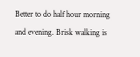Better to do half hour morning and evening. Brisk walking is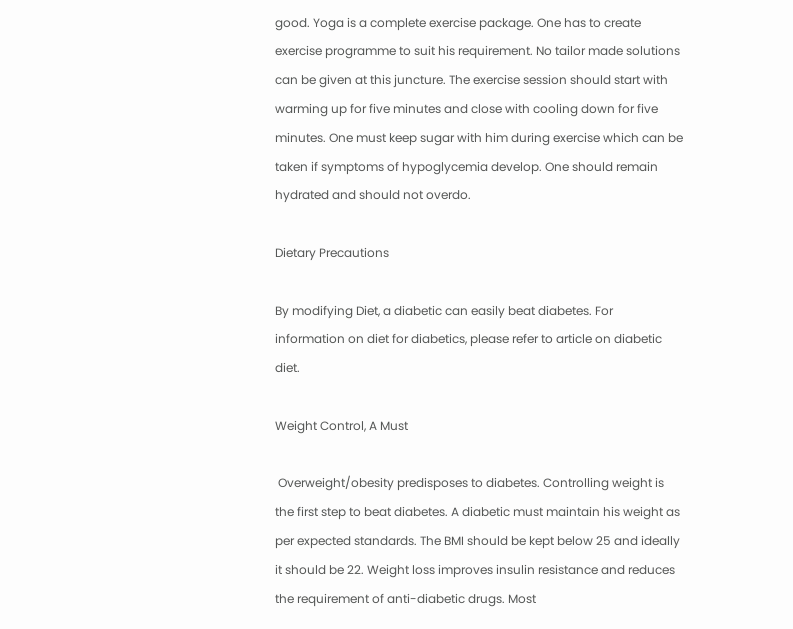good. Yoga is a complete exercise package. One has to create exercise programme to suit his requirement. No tailor made solutions can be given at this juncture. The exercise session should start with warming up for five minutes and close with cooling down for five minutes. One must keep sugar with him during exercise which can be taken if symptoms of hypoglycemia develop. One should remain hydrated and should not overdo.

Dietary Precautions

By modifying Diet, a diabetic can easily beat diabetes. For information on diet for diabetics, please refer to article on diabetic diet.

Weight Control, A Must

 Overweight/obesity predisposes to diabetes. Controlling weight is the first step to beat diabetes. A diabetic must maintain his weight as per expected standards. The BMI should be kept below 25 and ideally it should be 22. Weight loss improves insulin resistance and reduces the requirement of anti-diabetic drugs. Most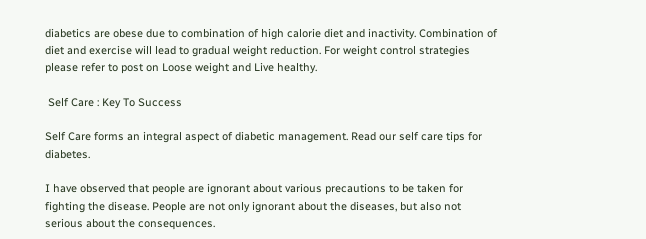diabetics are obese due to combination of high calorie diet and inactivity. Combination of diet and exercise will lead to gradual weight reduction. For weight control strategies please refer to post on Loose weight and Live healthy.

 Self Care : Key To Success

Self Care forms an integral aspect of diabetic management. Read our self care tips for diabetes.

I have observed that people are ignorant about various precautions to be taken for fighting the disease. People are not only ignorant about the diseases, but also not serious about the consequences.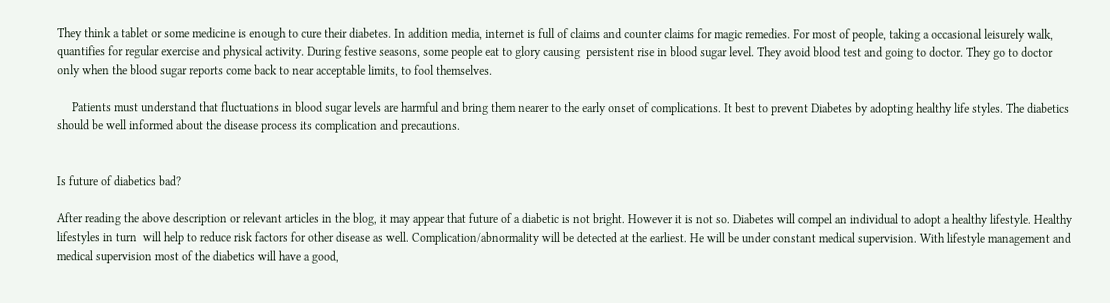They think a tablet or some medicine is enough to cure their diabetes. In addition media, internet is full of claims and counter claims for magic remedies. For most of people, taking a occasional leisurely walk, quantifies for regular exercise and physical activity. During festive seasons, some people eat to glory causing  persistent rise in blood sugar level. They avoid blood test and going to doctor. They go to doctor only when the blood sugar reports come back to near acceptable limits, to fool themselves.

     Patients must understand that fluctuations in blood sugar levels are harmful and bring them nearer to the early onset of complications. It best to prevent Diabetes by adopting healthy life styles. The diabetics should be well informed about the disease process its complication and precautions.


Is future of diabetics bad?

After reading the above description or relevant articles in the blog, it may appear that future of a diabetic is not bright. However it is not so. Diabetes will compel an individual to adopt a healthy lifestyle. Healthy lifestyles in turn  will help to reduce risk factors for other disease as well. Complication/abnormality will be detected at the earliest. He will be under constant medical supervision. With lifestyle management and medical supervision most of the diabetics will have a good,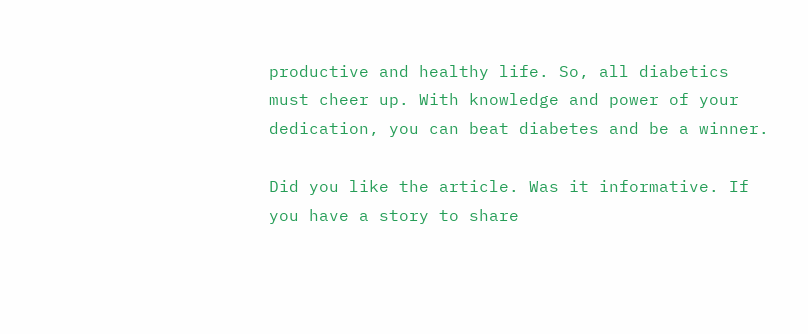productive and healthy life. So, all diabetics must cheer up. With knowledge and power of your dedication, you can beat diabetes and be a winner.

Did you like the article. Was it informative. If you have a story to share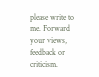please write to me. Forward your views, feedback or criticism.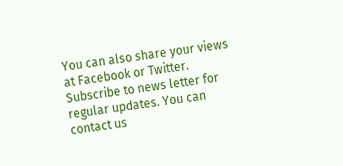You can also share your views at Facebook or Twitter. Subscribe to news letter for regular updates. You can contact us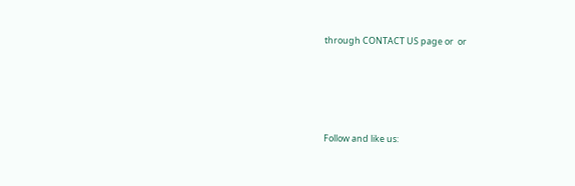through CONTACT US page or  or





Follow and like us: